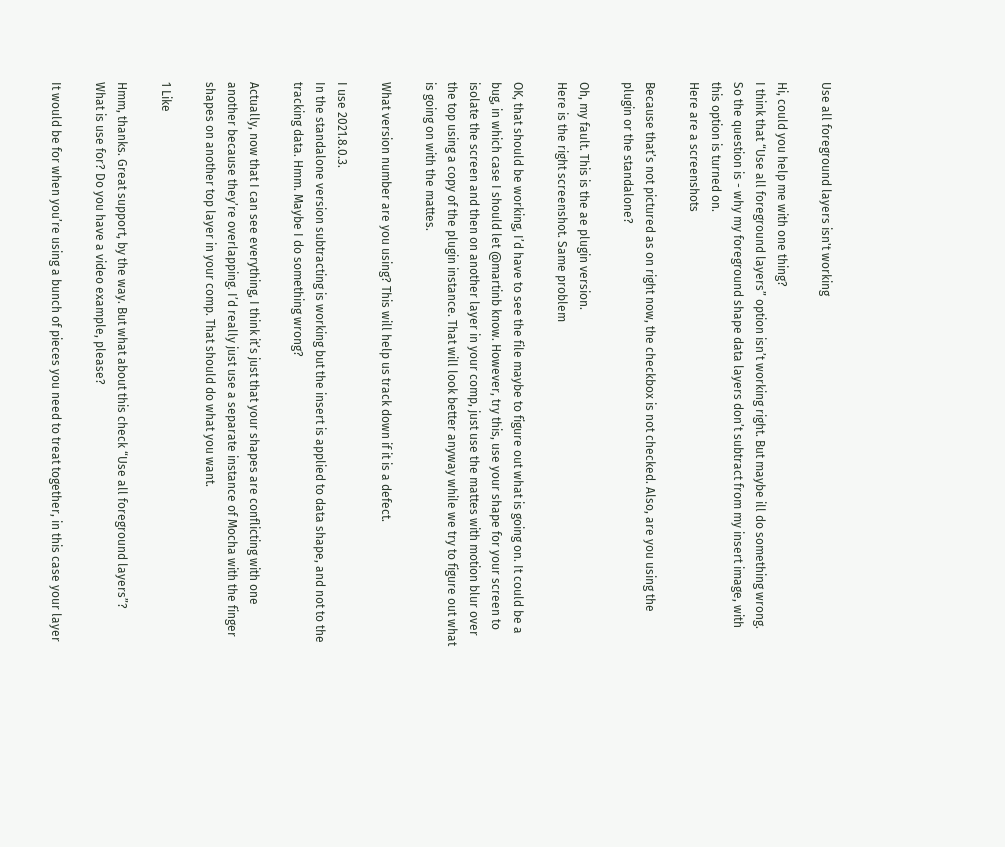Use all foreground layers isn't working

Hi, could you help me with one thing?
I think that “Use all foreground layers” option isn’t working right. But maybe ill do something wrong.
So the question is - why my foreground shape data layers don’t subtract from my insert image, with this option is turned on.
Here are a screenshots

Because that’s not pictured as on right now, the checkbox is not checked. Also, are you using the plugin or the standalone?

Oh, my fault. This is the ae plugin version.
Here is the right screenshot. Same problem

OK, that should be working, I’d have to see the file maybe to figure out what is going on. It could be a bug, in which case I should let @martinb know. However, try this, use your shape for your screen to isolate the screen and then on another layer in your comp, just use the mattes with motion blur over the top using a copy of the plugin instance. That will look better anyway while we try to figure out what is going on with the mattes.

What version number are you using? This will help us track down if it is a defect.

I use 2021.8.0.3.
In the standalone version subtracting is working but the insert is applied to data shape, and not to the tracking data. Hmm. Maybe I do something wrong?

Actually, now that I can see everything, I think it’s just that your shapes are conflicting with one another because they’re overlapping. I’d really just use a separate instance of Mocha with the finger shapes on another top layer in your comp. That should do what you want.

1 Like

Hmm, thanks. Great support, by the way. But what about this check “Use all foreground layers”?
What is use for? Do you have a video example, please?

It would be for when you’re using a bunch of pieces you need to treat together, in this case your layer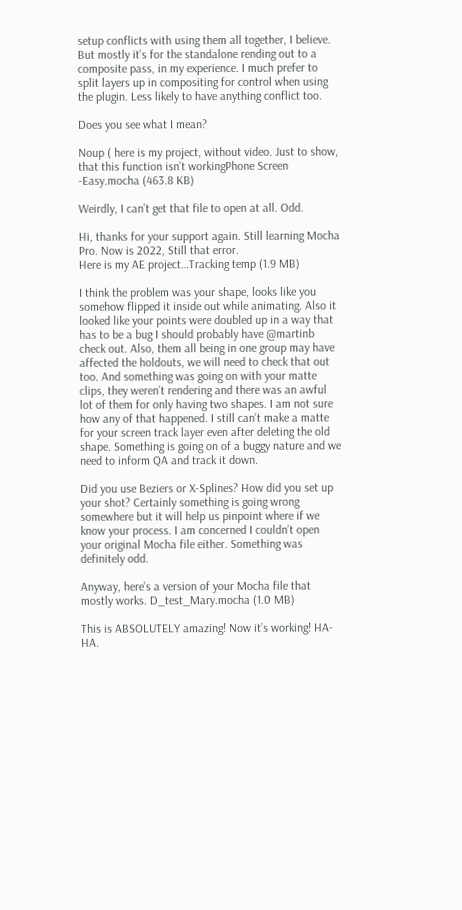setup conflicts with using them all together, I believe. But mostly it’s for the standalone rending out to a composite pass, in my experience. I much prefer to split layers up in compositing for control when using the plugin. Less likely to have anything conflict too.

Does you see what I mean?

Noup ( here is my project, without video. Just to show, that this function isn’t workingPhone Screen -Easy.mocha (463.8 KB)

Weirdly, I can’t get that file to open at all. Odd.

Hi, thanks for your support again. Still learning Mocha Pro. Now is 2022, Still that error.
Here is my AE project…Tracking temp (1.9 MB)

I think the problem was your shape, looks like you somehow flipped it inside out while animating. Also it looked like your points were doubled up in a way that has to be a bug I should probably have @martinb check out. Also, them all being in one group may have affected the holdouts, we will need to check that out too. And something was going on with your matte clips, they weren’t rendering and there was an awful lot of them for only having two shapes. I am not sure how any of that happened. I still can’t make a matte for your screen track layer even after deleting the old shape. Something is going on of a buggy nature and we need to inform QA and track it down.

Did you use Beziers or X-Splines? How did you set up your shot? Certainly something is going wrong somewhere but it will help us pinpoint where if we know your process. I am concerned I couldn’t open your original Mocha file either. Something was definitely odd.

Anyway, here’s a version of your Mocha file that mostly works. D_test_Mary.mocha (1.0 MB)

This is ABSOLUTELY amazing! Now it’s working! HA-HA.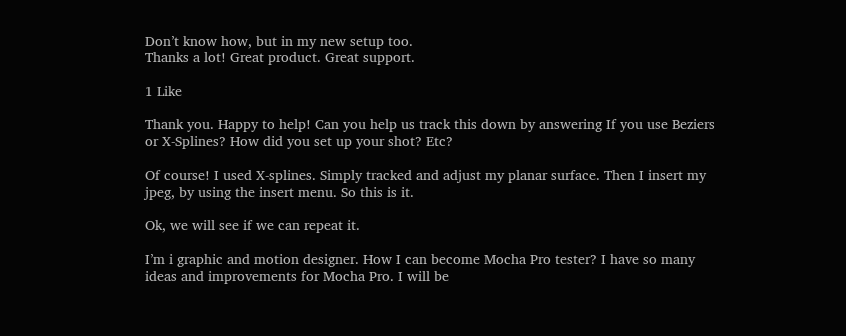Don’t know how, but in my new setup too.
Thanks a lot! Great product. Great support.

1 Like

Thank you. Happy to help! Can you help us track this down by answering If you use Beziers or X-Splines? How did you set up your shot? Etc?

Of course! I used X-splines. Simply tracked and adjust my planar surface. Then I insert my jpeg, by using the insert menu. So this is it.

Ok, we will see if we can repeat it.

I’m i graphic and motion designer. How I can become Mocha Pro tester? I have so many ideas and improvements for Mocha Pro. I will be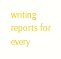writing reports for every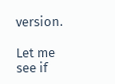version.

Let me see if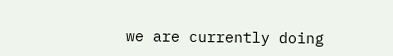we are currently doing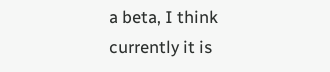a beta, I think currently it is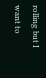rolling but I want to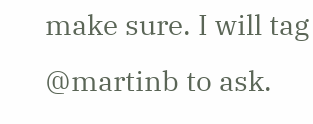make sure. I will tag @martinb to ask.